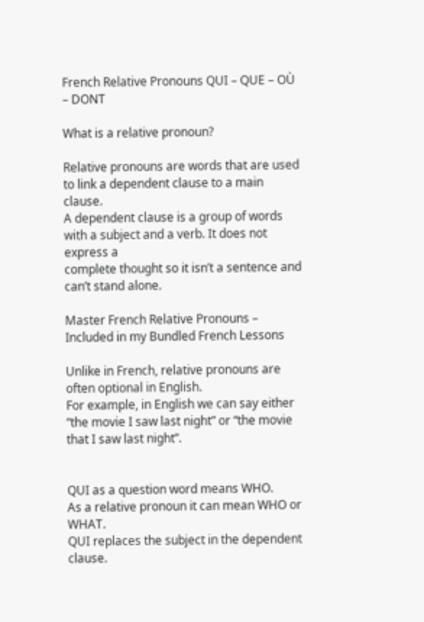French Relative Pronouns QUI – QUE – OÙ – DONT

What is a relative pronoun?

Relative pronouns are words that are used to link a dependent clause to a main clause.
A dependent clause is a group of words with a subject and a verb. It does not express a
complete thought so it isn’t a sentence and can’t stand alone.

Master French Relative Pronouns – Included in my Bundled French Lessons

Unlike in French, relative pronouns are often optional in English.
For example, in English we can say either “the movie I saw last night” or “the movie that I saw last night”.


QUI as a question word means WHO.
As a relative pronoun it can mean WHO or WHAT.
QUI replaces the subject in the dependent clause.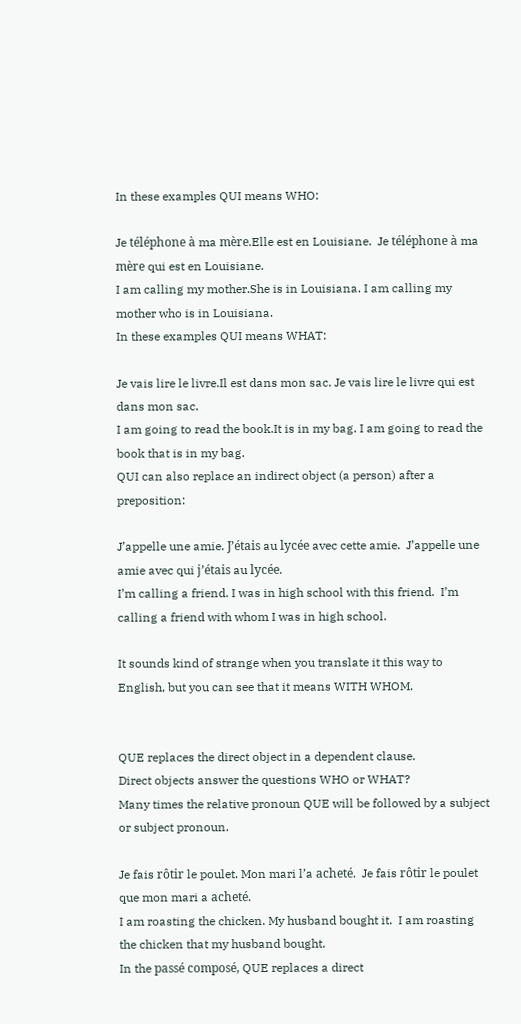In these examples QUI means WHO:

Je téléphone à ma mère.Elle est en Louisiane.  Je téléphone à ma mère qui est en Louisiane.
I am calling my mother.She is in Louisiana. I am calling my mother who is in Louisiana.
In these examples QUI means WHAT:

Je vais lire le livre.Il est dans mon sac. Je vais lire le livre qui est dans mon sac.
I am going to read the book.It is in my bag. I am going to read the book that is in my bag.
QUI can also replace an indirect object (a person) after a preposition:

J’appelle une amie. J’étais au lycée avec cette amie.  J’appelle une amie avec qui j’étais au lycée.
I’m calling a friend. I was in high school with this friend.  I’m calling a friend with whom I was in high school.

It sounds kind of strange when you translate it this way to English, but you can see that it means WITH WHOM.


QUE replaces the direct object in a dependent clause.
Direct objects answer the questions WHO or WHAT?
Many times the relative pronoun QUE will be followed by a subject or subject pronoun.

Je fais rôtir le poulet. Mon mari l’a acheté.  Je fais rôtir le poulet que mon mari a acheté.
I am roasting the chicken. My husband bought it.  I am roasting the chicken that my husband bought.
In the passé composé, QUE replaces a direct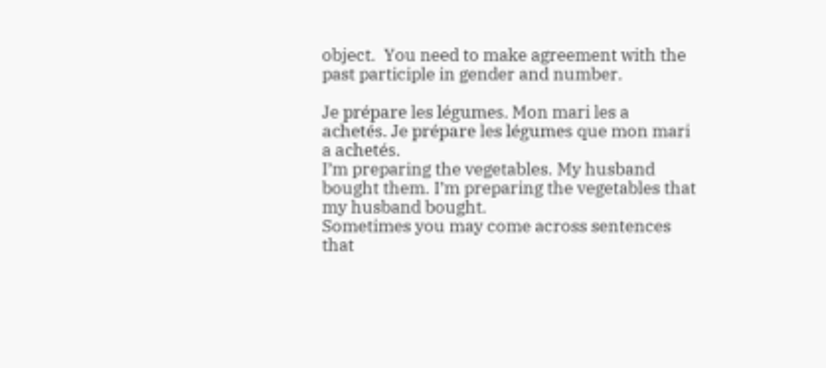object.  You need to make agreement with the past participle in gender and number.

Je prépare les légumes. Mon mari les a achetés. Je prépare les légumes que mon mari a achetés.
I’m preparing the vegetables. My husband bought them. I’m preparing the vegetables that my husband bought.
Sometimes you may come across sentences that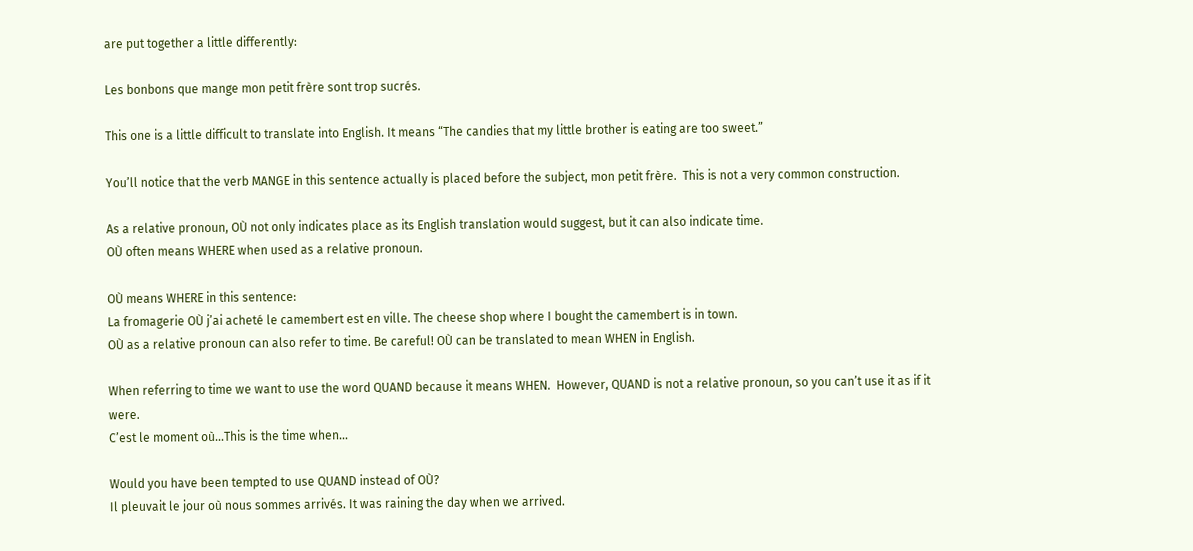are put together a little differently:

Les bonbons que mange mon petit frère sont trop sucrés.

This one is a little difficult to translate into English. It means “The candies that my little brother is eating are too sweet.”

You’ll notice that the verb MANGE in this sentence actually is placed before the subject, mon petit frère.  This is not a very common construction.

As a relative pronoun, OÙ not only indicates place as its English translation would suggest, but it can also indicate time.
OÙ often means WHERE when used as a relative pronoun.

OÙ means WHERE in this sentence:
La fromagerie OÙ j’ai acheté le camembert est en ville. The cheese shop where I bought the camembert is in town.
OÙ as a relative pronoun can also refer to time. Be careful! OÙ can be translated to mean WHEN in English.

When referring to time we want to use the word QUAND because it means WHEN.  However, QUAND is not a relative pronoun, so you can’t use it as if it were.
C’est le moment où…This is the time when…

Would you have been tempted to use QUAND instead of OÙ?
Il pleuvait le jour où nous sommes arrivés. It was raining the day when we arrived.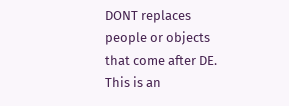DONT replaces people or objects that come after DE.
This is an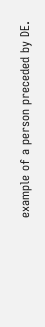example of a person preceded by DE.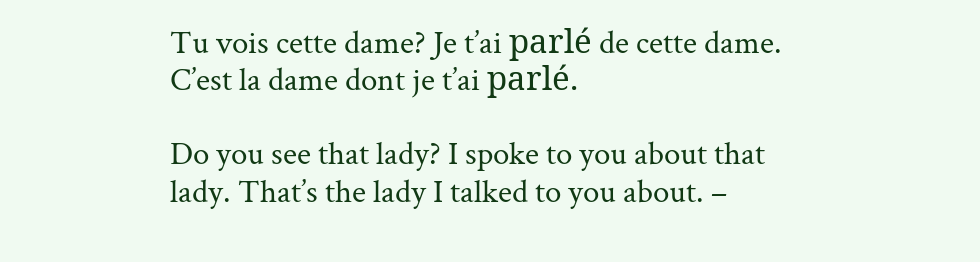Tu vois cette dame? Je t’ai parlé de cette dame. C’est la dame dont je t’ai parlé.

Do you see that lady? I spoke to you about that lady. That’s the lady I talked to you about. –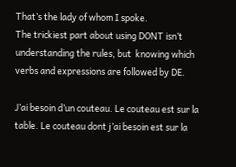That’s the lady of whom I spoke.
The trickiest part about using DONT isn’t understanding the rules, but  knowing which verbs and expressions are followed by DE.

J’ai besoin d’un couteau. Le couteau est sur la table. Le couteau dont j’ai besoin est sur la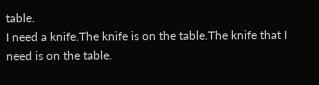table.
I need a knife.The knife is on the table.The knife that I need is on the table.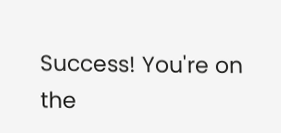Success! You're on the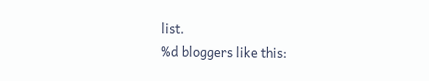list.
%d bloggers like this: